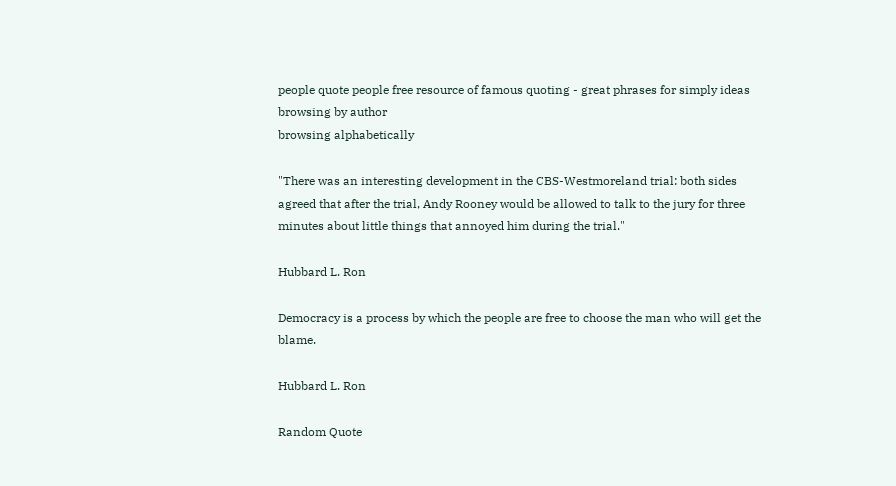people quote people free resource of famous quoting - great phrases for simply ideas
browsing by author
browsing alphabetically

"There was an interesting development in the CBS-Westmoreland trial: both sides agreed that after the trial, Andy Rooney would be allowed to talk to the jury for three minutes about little things that annoyed him during the trial."

Hubbard L. Ron

Democracy is a process by which the people are free to choose the man who will get the blame.

Hubbard L. Ron

Random Quote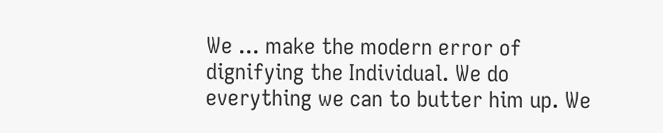We ... make the modern error of dignifying the Individual. We do everything we can to butter him up. We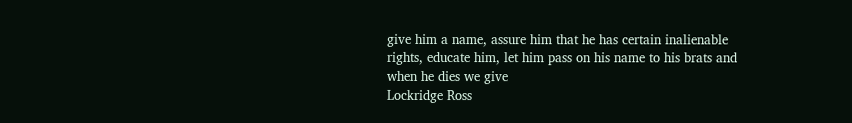give him a name, assure him that he has certain inalienable rights, educate him, let him pass on his name to his brats and when he dies we give
Lockridge Ross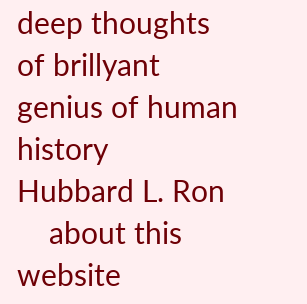deep thoughts of brillyant genius of human history
Hubbard L. Ron
    about this website